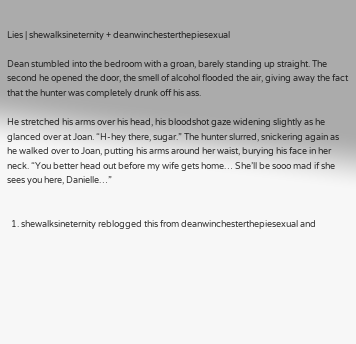Lies | shewalksineternity + deanwinchesterthepiesexual

Dean stumbled into the bedroom with a groan, barely standing up straight. The second he opened the door, the smell of alcohol flooded the air, giving away the fact that the hunter was completely drunk off his ass.

He stretched his arms over his head, his bloodshot gaze widening slightly as he glanced over at Joan. “H-hey there, sugar.” The hunter slurred, snickering again as he walked over to Joan, putting his arms around her waist, burying his face in her neck. “You better head out before my wife gets home… She’ll be sooo mad if she sees you here, Danielle…”


  1. shewalksineternity reblogged this from deanwinchesterthepiesexual and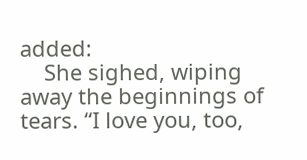added:
    She sighed, wiping away the beginnings of tears. “I love you, too,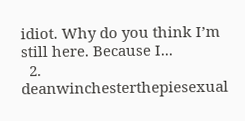idiot. Why do you think I’m still here. Because I...
  2. deanwinchesterthepiesexual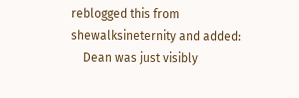reblogged this from shewalksineternity and added:
    Dean was just visibly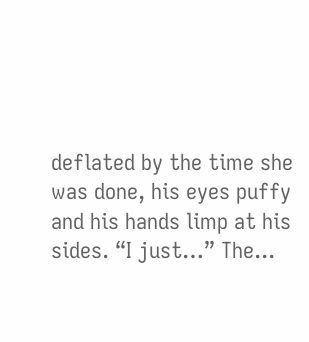deflated by the time she was done, his eyes puffy and his hands limp at his sides. “I just…” The...